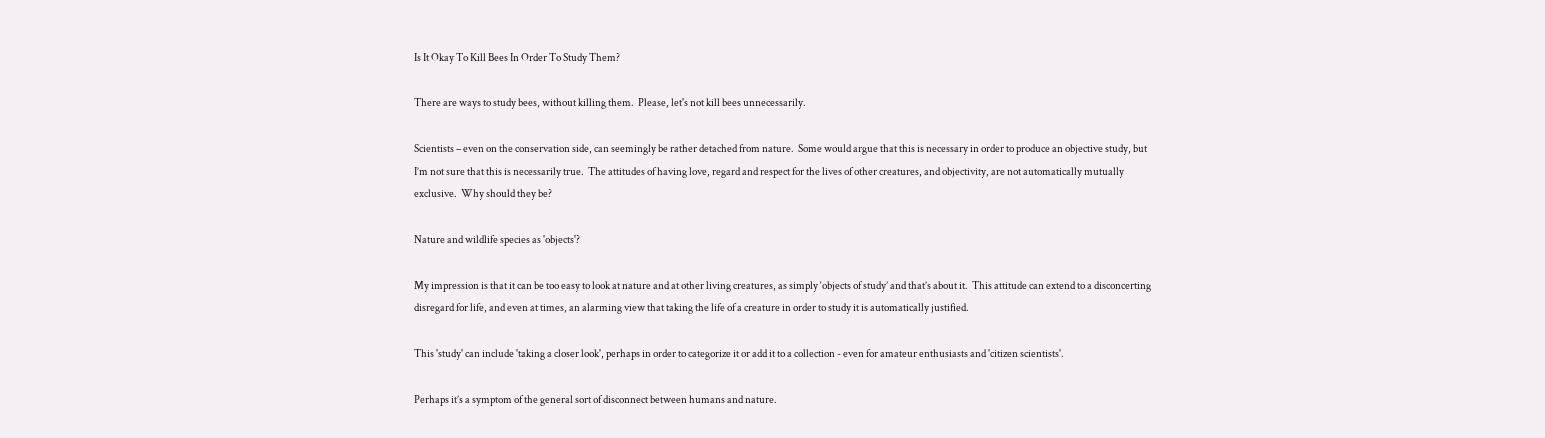Is It Okay To Kill Bees In Order To Study Them?

There are ways to study bees, without killing them.  Please, let's not kill bees unnecessarily.

Scientists – even on the conservation side, can seemingly be rather detached from nature.  Some would argue that this is necessary in order to produce an objective study, but I’m not sure that this is necessarily true.  The attitudes of having love, regard and respect for the lives of other creatures, and objectivity, are not automatically mutually exclusive.  Why should they be?

Nature and wildlife species as 'objects'?

My impression is that it can be too easy to look at nature and at other living creatures, as simply ‘objects of study’ and that’s about it.  This attitude can extend to a disconcerting disregard for life, and even at times, an alarming view that taking the life of a creature in order to study it is automatically justified.

This 'study' can include 'taking a closer look', perhaps in order to categorize it or add it to a collection - even for amateur enthusiasts and 'citizen scientists'.

Perhaps it’s a symptom of the general sort of disconnect between humans and nature.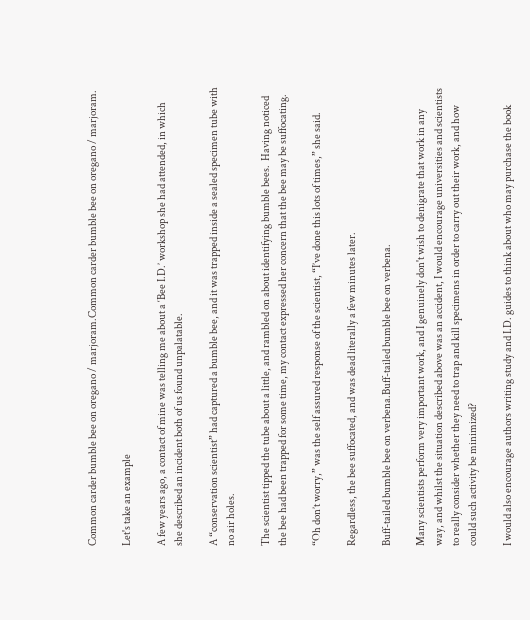Common carder bumble bee on oregano / marjoram.Common carder bumble bee on oregano / marjoram.

Let's take an example

A few years ago, a contact of mine was telling me about a ‘Bee I.D.’ workshop she had attended, in which she described an incident both of us found unpalatable.

A “conservation scientist” had captured a bumble bee, and it was trapped inside a sealed specimen tube with no air holes.

The scientist tipped the tube about a little, and rambled on about identifying bumble bees.  Having noticed the bee had been trapped for some time, my contact expressed her concern that the bee may be suffocating.

“Oh don’t worry,” was the self assured response of the scientist, “I’ve done this lots of times,” she said.

Regardless, the bee suffocated, and was dead literally a few minutes later.

Buff-tailed bumble bee on verbena.Buff-tailed bumble bee on verbena.

Many scientists perform very important work, and I genuinely don't wish to denigrate that work in any way, and whilst the situation described above was an accident, I would encourage universities and scientists to really consider whether they need to trap and kill specimens in order to carry out their work, and how could such activity be minimized?

I would also encourage authors writing study and I.D. guides to think about who may purchase the book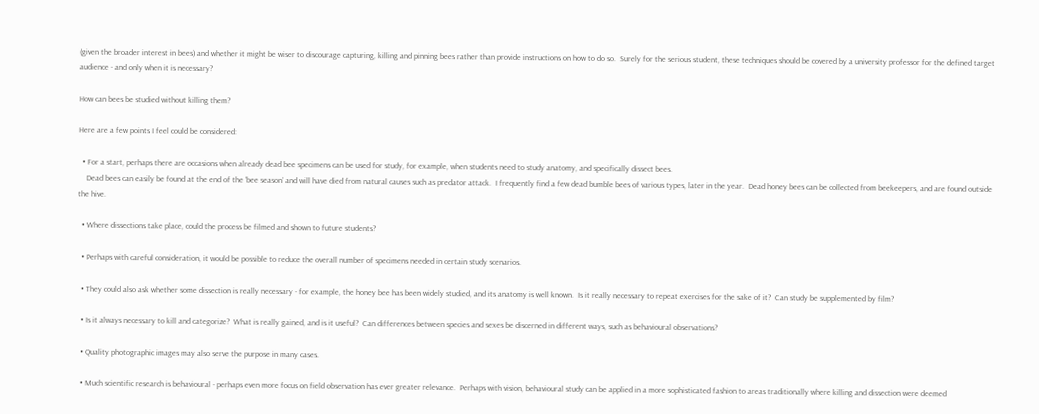(given the broader interest in bees) and whether it might be wiser to discourage capturing, killing and pinning bees rather than provide instructions on how to do so.  Surely for the serious student, these techniques should be covered by a university professor for the defined target audience - and only when it is necessary?

How can bees be studied without killing them?

Here are a few points I feel could be considered:

  • For a start, perhaps there are occasions when already dead bee specimens can be used for study, for example, when students need to study anatomy, and specifically dissect bees.
    Dead bees can easily be found at the end of the ‘bee season’ and will have died from natural causes such as predator attack.  I frequently find a few dead bumble bees of various types, later in the year.  Dead honey bees can be collected from beekeepers, and are found outside the hive.

  • Where dissections take place, could the process be filmed and shown to future students?

  • Perhaps with careful consideration, it would be possible to reduce the overall number of specimens needed in certain study scenarios.

  • They could also ask whether some dissection is really necessary - for example, the honey bee has been widely studied, and its anatomy is well known.  Is it really necessary to repeat exercises for the sake of it?  Can study be supplemented by film?

  • Is it always necessary to kill and categorize?  What is really gained, and is it useful?  Can differences between species and sexes be discerned in different ways, such as behavioural observations?

  • Quality photographic images may also serve the purpose in many cases.

  • Much scientific research is behavioural - perhaps even more focus on field observation has ever greater relevance.  Perhaps with vision, behavioural study can be applied in a more sophisticated fashion to areas traditionally where killing and dissection were deemed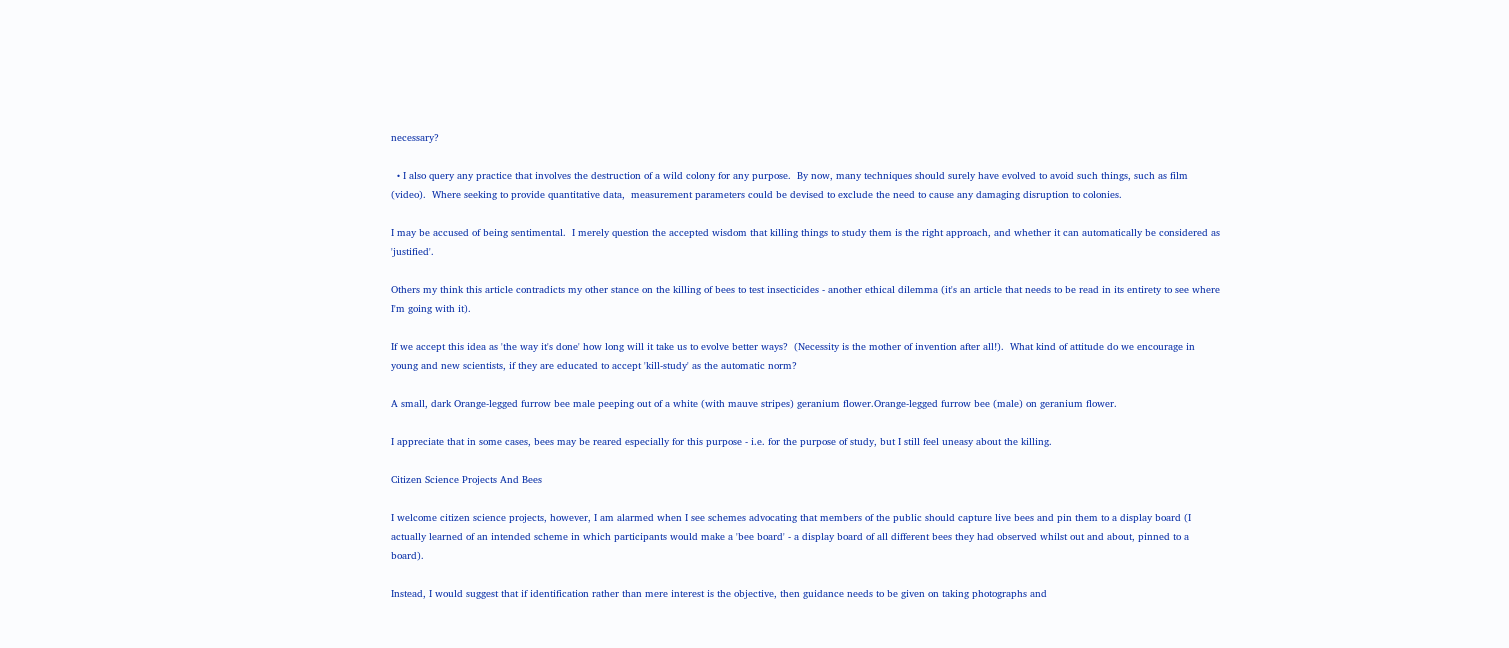necessary?

  • I also query any practice that involves the destruction of a wild colony for any purpose.  By now, many techniques should surely have evolved to avoid such things, such as film (video).  Where seeking to provide quantitative data,  measurement parameters could be devised to exclude the need to cause any damaging disruption to colonies.

I may be accused of being sentimental.  I merely question the accepted wisdom that killing things to study them is the right approach, and whether it can automatically be considered as 'justified'.

Others my think this article contradicts my other stance on the killing of bees to test insecticides - another ethical dilemma (it's an article that needs to be read in its entirety to see where I'm going with it).

If we accept this idea as 'the way it's done' how long will it take us to evolve better ways?  (Necessity is the mother of invention after all!).  What kind of attitude do we encourage in young and new scientists, if they are educated to accept 'kill-study' as the automatic norm?

A small, dark Orange-legged furrow bee male peeping out of a white (with mauve stripes) geranium flower.Orange-legged furrow bee (male) on geranium flower.

I appreciate that in some cases, bees may be reared especially for this purpose - i.e. for the purpose of study, but I still feel uneasy about the killing.

Citizen Science Projects And Bees

I welcome citizen science projects, however, I am alarmed when I see schemes advocating that members of the public should capture live bees and pin them to a display board (I actually learned of an intended scheme in which participants would make a 'bee board' - a display board of all different bees they had observed whilst out and about, pinned to a board).

Instead, I would suggest that if identification rather than mere interest is the objective, then guidance needs to be given on taking photographs and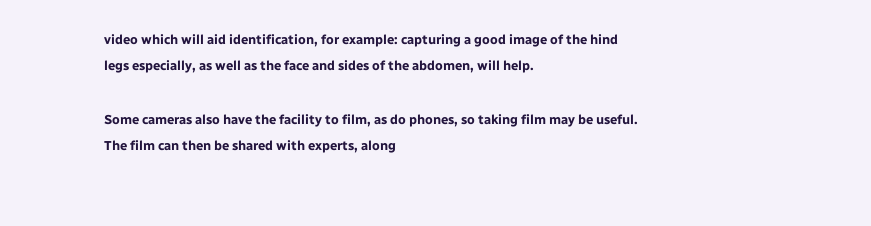video which will aid identification, for example: capturing a good image of the hind legs especially, as well as the face and sides of the abdomen, will help.

Some cameras also have the facility to film, as do phones, so taking film may be useful. The film can then be shared with experts, along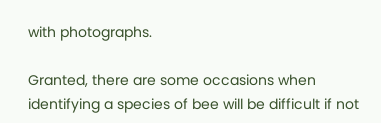with photographs.

Granted, there are some occasions when identifying a species of bee will be difficult if not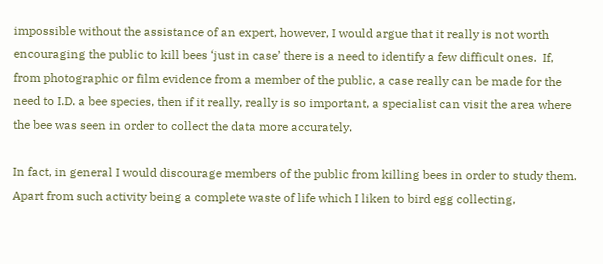impossible without the assistance of an expert, however, I would argue that it really is not worth encouraging the public to kill bees ‘just in case’ there is a need to identify a few difficult ones.  If, from photographic or film evidence from a member of the public, a case really can be made for the need to I.D. a bee species, then if it really, really is so important, a specialist can visit the area where the bee was seen in order to collect the data more accurately.

In fact, in general I would discourage members of the public from killing bees in order to study them.  Apart from such activity being a complete waste of life which I liken to bird egg collecting,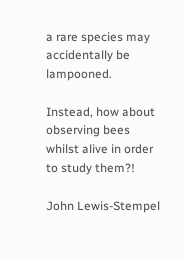a rare species may accidentally be lampooned.

Instead, how about observing bees whilst alive in order to study them?!

John Lewis-Stempel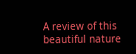A review of this beautiful nature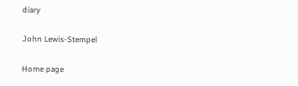diary

John Lewis-Stempel

Home page